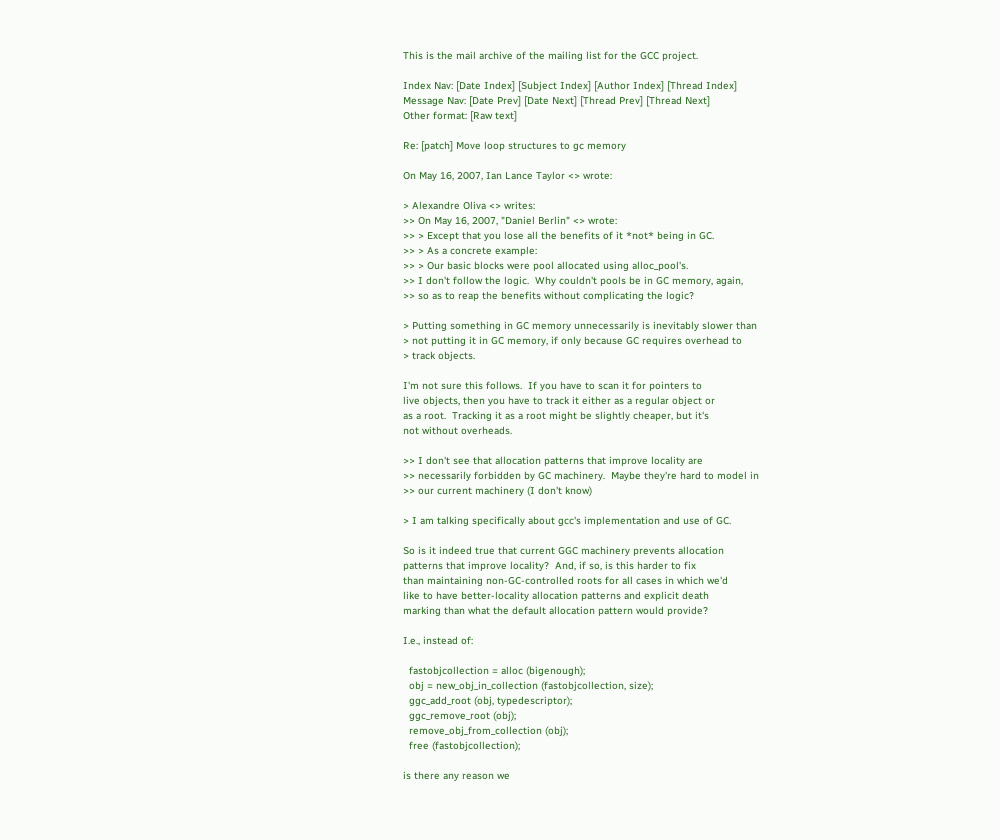This is the mail archive of the mailing list for the GCC project.

Index Nav: [Date Index] [Subject Index] [Author Index] [Thread Index]
Message Nav: [Date Prev] [Date Next] [Thread Prev] [Thread Next]
Other format: [Raw text]

Re: [patch] Move loop structures to gc memory

On May 16, 2007, Ian Lance Taylor <> wrote:

> Alexandre Oliva <> writes:
>> On May 16, 2007, "Daniel Berlin" <> wrote:
>> > Except that you lose all the benefits of it *not* being in GC.
>> > As a concrete example:
>> > Our basic blocks were pool allocated using alloc_pool's.
>> I don't follow the logic.  Why couldn't pools be in GC memory, again,
>> so as to reap the benefits without complicating the logic?

> Putting something in GC memory unnecessarily is inevitably slower than
> not putting it in GC memory, if only because GC requires overhead to
> track objects.

I'm not sure this follows.  If you have to scan it for pointers to
live objects, then you have to track it either as a regular object or
as a root.  Tracking it as a root might be slightly cheaper, but it's
not without overheads.

>> I don't see that allocation patterns that improve locality are
>> necessarily forbidden by GC machinery.  Maybe they're hard to model in
>> our current machinery (I don't know)

> I am talking specifically about gcc's implementation and use of GC.

So is it indeed true that current GGC machinery prevents allocation
patterns that improve locality?  And, if so, is this harder to fix
than maintaining non-GC-controlled roots for all cases in which we'd
like to have better-locality allocation patterns and explicit death
marking than what the default allocation pattern would provide?

I.e., instead of:

  fastobjcollection = alloc (bigenough);
  obj = new_obj_in_collection (fastobjcollection, size);
  ggc_add_root (obj, typedescriptor);
  ggc_remove_root (obj);
  remove_obj_from_collection (obj);
  free (fastobjcollection);

is there any reason we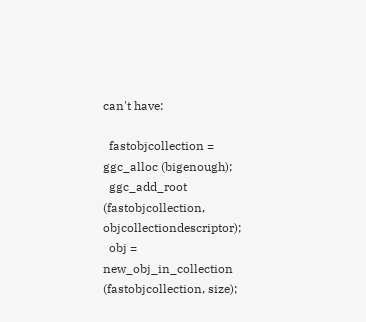can't have:

  fastobjcollection = ggc_alloc (bigenough);
  ggc_add_root (fastobjcollection, objcollectiondescriptor);
  obj = new_obj_in_collection (fastobjcollection, size);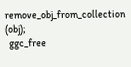remove_obj_from_collection (obj);
  ggc_free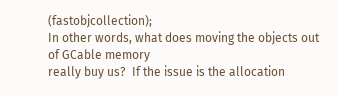(fastobjcollection);
In other words, what does moving the objects out of GCable memory
really buy us?  If the issue is the allocation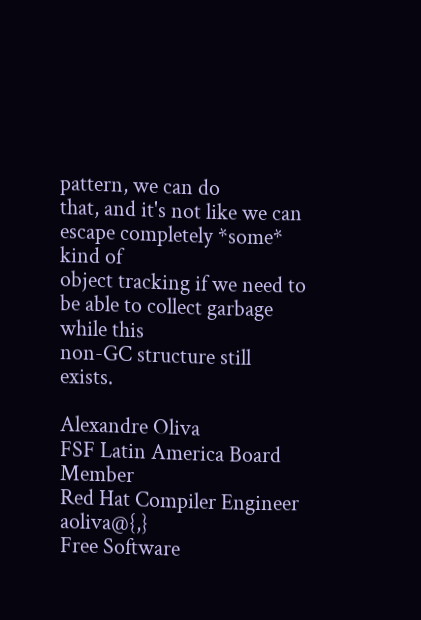pattern, we can do
that, and it's not like we can escape completely *some* kind of
object tracking if we need to be able to collect garbage while this
non-GC structure still exists.

Alexandre Oliva
FSF Latin America Board Member
Red Hat Compiler Engineer   aoliva@{,}
Free Software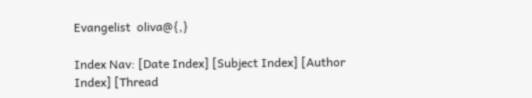Evangelist  oliva@{,}

Index Nav: [Date Index] [Subject Index] [Author Index] [Thread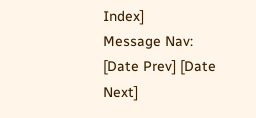Index]
Message Nav: [Date Prev] [Date Next]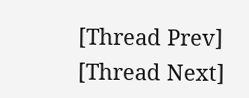[Thread Prev] [Thread Next]